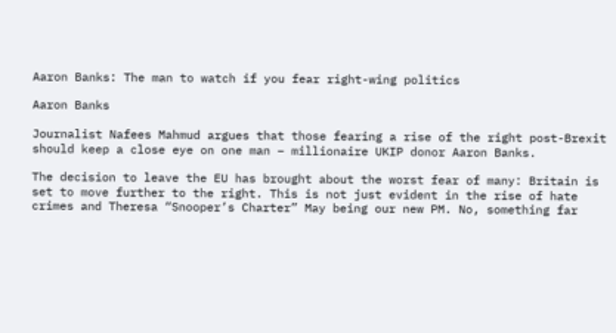Aaron Banks: The man to watch if you fear right-wing politics

Aaron Banks

Journalist Nafees Mahmud argues that those fearing a rise of the right post-Brexit should keep a close eye on one man – millionaire UKIP donor Aaron Banks.

The decision to leave the EU has brought about the worst fear of many: Britain is set to move further to the right. This is not just evident in the rise of hate crimes and Theresa “Snooper’s Charter” May being our new PM. No, something far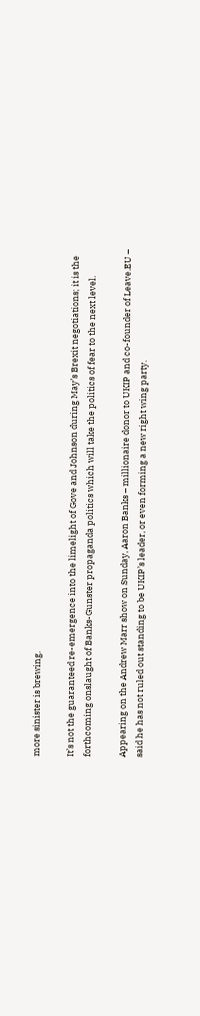more sinister is brewing.

It’s not the guaranteed re-emergence into the limelight of Gove and Johnson during May’s Brexit negotiations; it is the forthcoming onslaught of Banks-Gunster propaganda politics which will take the politics of fear to the next level.

Appearing on the Andrew Marr show on Sunday, Aaron Banks – millionaire donor to UKIP and co-founder of Leave.EU – said he has not ruled out standing to be UKIP’s leader, or even forming a new right wing party.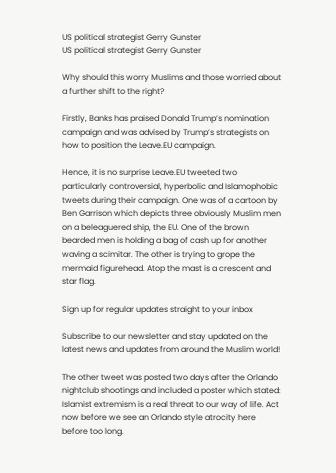US political strategist Gerry Gunster
US political strategist Gerry Gunster

Why should this worry Muslims and those worried about a further shift to the right?

Firstly, Banks has praised Donald Trump’s nomination campaign and was advised by Trump’s strategists on how to position the Leave.EU campaign.

Hence, it is no surprise Leave.EU tweeted two particularly controversial, hyperbolic and Islamophobic tweets during their campaign. One was of a cartoon by Ben Garrison which depicts three obviously Muslim men on a beleaguered ship, the EU. One of the brown bearded men is holding a bag of cash up for another waving a scimitar. The other is trying to grope the mermaid figurehead. Atop the mast is a crescent and star flag.

Sign up for regular updates straight to your inbox

Subscribe to our newsletter and stay updated on the latest news and updates from around the Muslim world!

The other tweet was posted two days after the Orlando nightclub shootings and included a poster which stated: Islamist extremism is a real threat to our way of life. Act now before we see an Orlando style atrocity here before too long.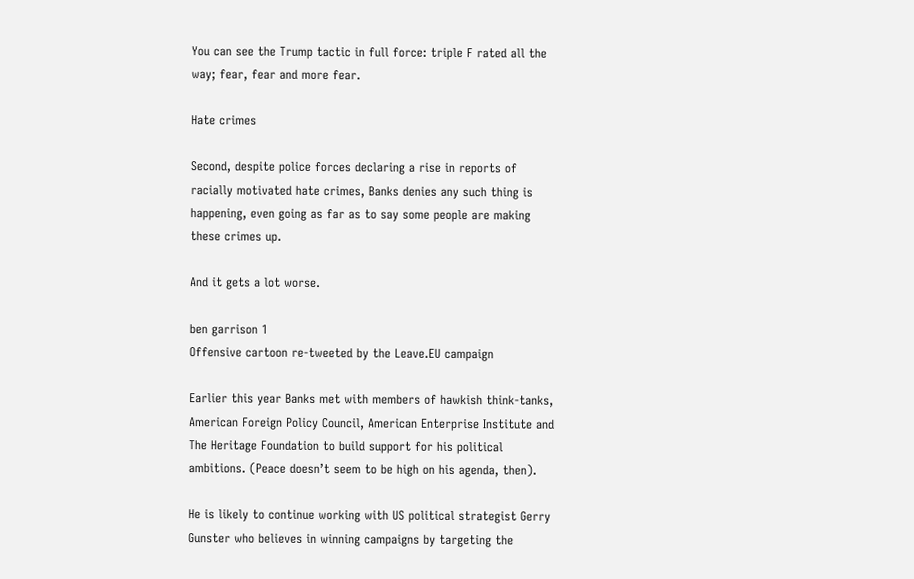You can see the Trump tactic in full force: triple F rated all the way; fear, fear and more fear.

Hate crimes

Second, despite police forces declaring a rise in reports of racially motivated hate crimes, Banks denies any such thing is happening, even going as far as to say some people are making these crimes up.

And it gets a lot worse.

ben garrison 1
Offensive cartoon re-tweeted by the Leave.EU campaign

Earlier this year Banks met with members of hawkish think-tanks, American Foreign Policy Council, American Enterprise Institute and The Heritage Foundation to build support for his political ambitions. (Peace doesn’t seem to be high on his agenda, then).

He is likely to continue working with US political strategist Gerry Gunster who believes in winning campaigns by targeting the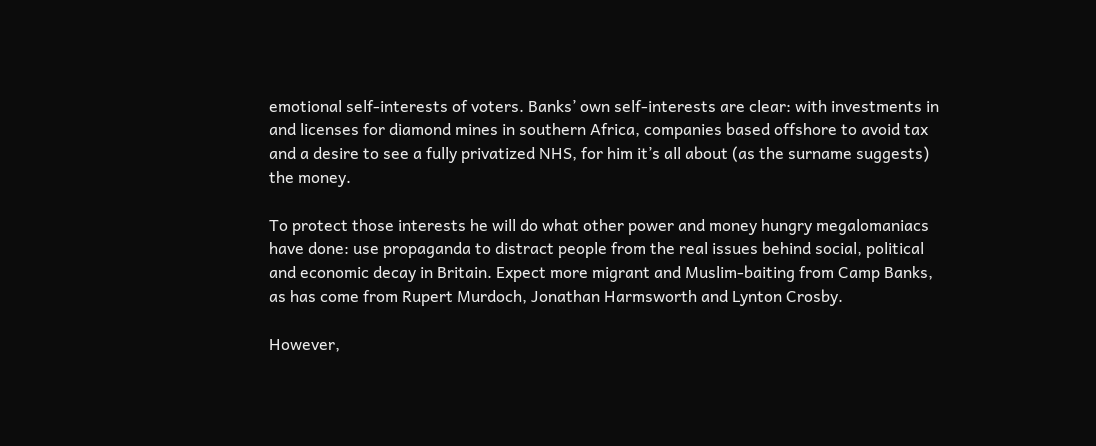emotional self-interests of voters. Banks’ own self-interests are clear: with investments in and licenses for diamond mines in southern Africa, companies based offshore to avoid tax and a desire to see a fully privatized NHS, for him it’s all about (as the surname suggests) the money.

To protect those interests he will do what other power and money hungry megalomaniacs have done: use propaganda to distract people from the real issues behind social, political and economic decay in Britain. Expect more migrant and Muslim-baiting from Camp Banks, as has come from Rupert Murdoch, Jonathan Harmsworth and Lynton Crosby.

However,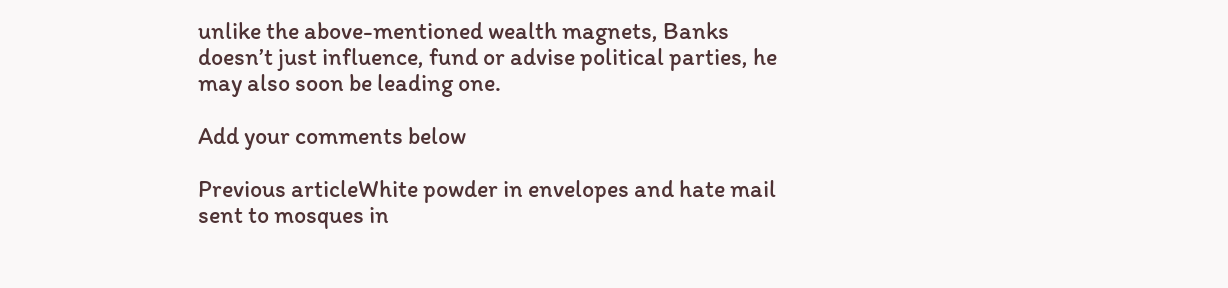unlike the above-mentioned wealth magnets, Banks doesn’t just influence, fund or advise political parties, he may also soon be leading one.

Add your comments below

Previous articleWhite powder in envelopes and hate mail sent to mosques in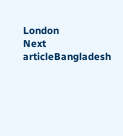London
Next articleBangladesh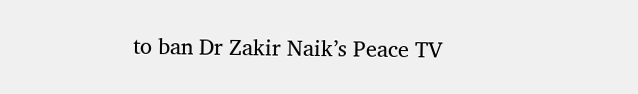to ban Dr Zakir Naik’s Peace TV